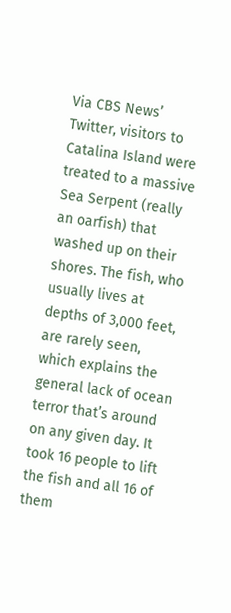Via CBS News’ Twitter, visitors to Catalina Island were treated to a massive Sea Serpent (really an oarfish) that washed up on their shores. The fish, who usually lives at depths of 3,000 feet, are rarely seen, which explains the general lack of ocean terror that’s around on any given day. It took 16 people to lift the fish and all 16 of them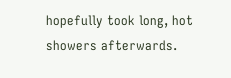hopefully took long, hot showers afterwards.